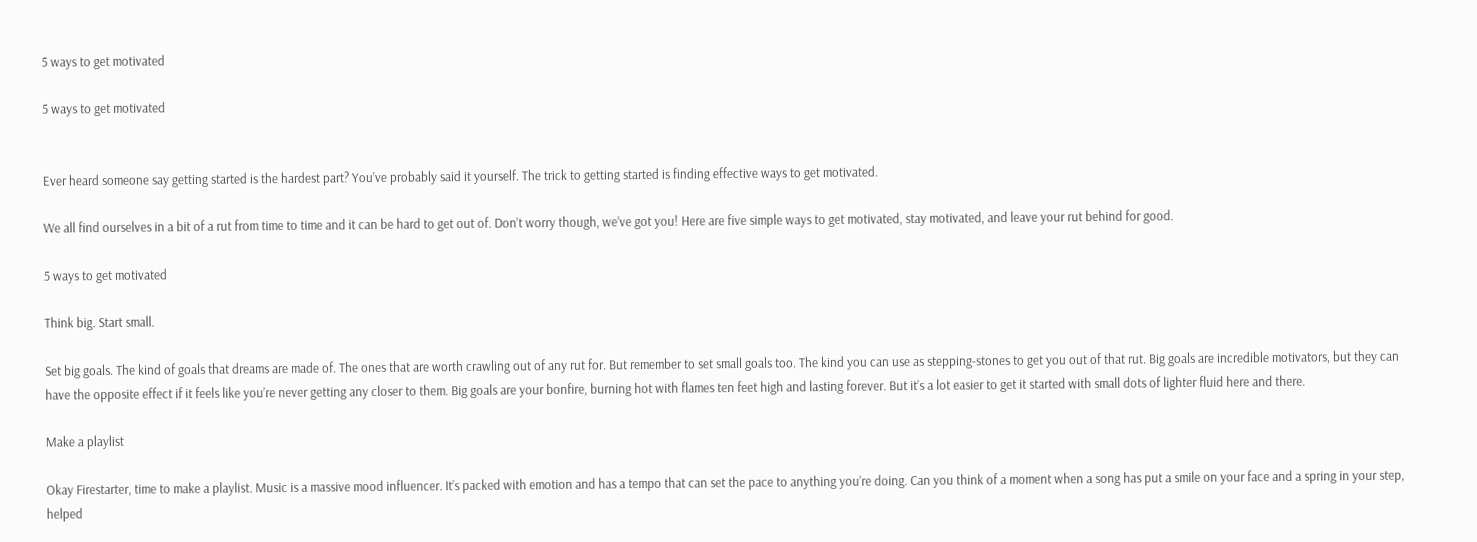5 ways to get motivated

5 ways to get motivated


Ever heard someone say getting started is the hardest part? You’ve probably said it yourself. The trick to getting started is finding effective ways to get motivated.

We all find ourselves in a bit of a rut from time to time and it can be hard to get out of. Don’t worry though, we’ve got you! Here are five simple ways to get motivated, stay motivated, and leave your rut behind for good.

5 ways to get motivated

Think big. Start small.

Set big goals. The kind of goals that dreams are made of. The ones that are worth crawling out of any rut for. But remember to set small goals too. The kind you can use as stepping-stones to get you out of that rut. Big goals are incredible motivators, but they can have the opposite effect if it feels like you’re never getting any closer to them. Big goals are your bonfire, burning hot with flames ten feet high and lasting forever. But it’s a lot easier to get it started with small dots of lighter fluid here and there.

Make a playlist

Okay Firestarter, time to make a playlist. Music is a massive mood influencer. It’s packed with emotion and has a tempo that can set the pace to anything you’re doing. Can you think of a moment when a song has put a smile on your face and a spring in your step, helped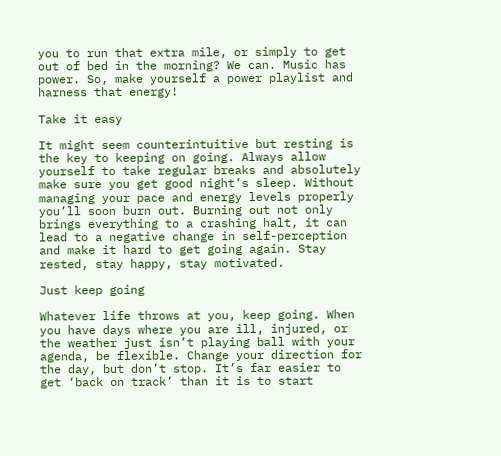you to run that extra mile, or simply to get out of bed in the morning? We can. Music has power. So, make yourself a power playlist and harness that energy!

Take it easy

It might seem counterintuitive but resting is the key to keeping on going. Always allow yourself to take regular breaks and absolutely make sure you get good night’s sleep. Without managing your pace and energy levels properly you’ll soon burn out. Burning out not only brings everything to a crashing halt, it can lead to a negative change in self-perception and make it hard to get going again. Stay rested, stay happy, stay motivated.

Just keep going

Whatever life throws at you, keep going. When you have days where you are ill, injured, or the weather just isn’t playing ball with your agenda, be flexible. Change your direction for the day, but don’t stop. It’s far easier to get ‘back on track’ than it is to start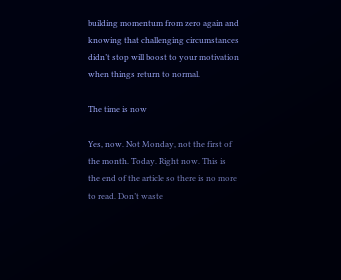building momentum from zero again and knowing that challenging circumstances didn’t stop will boost to your motivation when things return to normal.

The time is now

Yes, now. Not Monday, not the first of the month. Today. Right now. This is the end of the article so there is no more to read. Don’t waste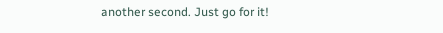another second. Just go for it!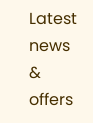Latest news & offers